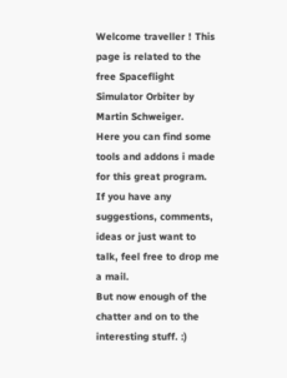Welcome traveller ! This page is related to the free Spaceflight Simulator Orbiter by Martin Schweiger.
Here you can find some tools and addons i made for this great program.
If you have any suggestions, comments, ideas or just want to talk, feel free to drop me a mail.
But now enough of the chatter and on to the interesting stuff. :)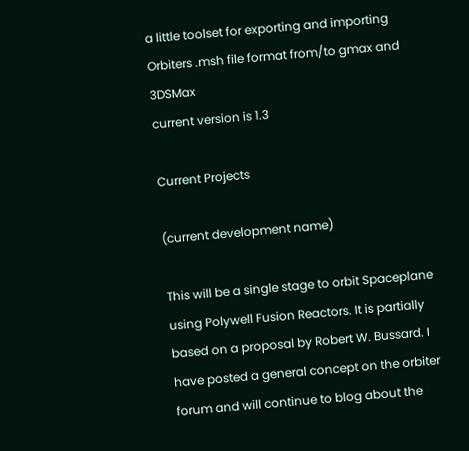a little toolset for exporting and importing Orbiters .msh file format from/to gmax and 3DSMax
current version is 1.3

Current Projects

(current development name)

This will be a single stage to orbit Spaceplane using Polywell Fusion Reactors. It is partially based on a proposal by Robert W. Bussard. I have posted a general concept on the orbiter forum and will continue to blog about the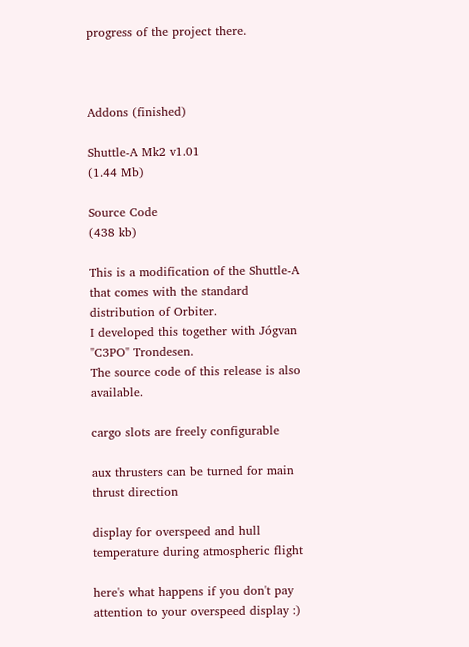progress of the project there.



Addons (finished)

Shuttle-A Mk2 v1.01
(1.44 Mb)

Source Code
(438 kb)

This is a modification of the Shuttle-A that comes with the standard distribution of Orbiter.
I developed this together with Jógvan "C3PO" Trondesen.
The source code of this release is also available.

cargo slots are freely configurable

aux thrusters can be turned for main thrust direction

display for overspeed and hull temperature during atmospheric flight

here's what happens if you don't pay attention to your overspeed display :)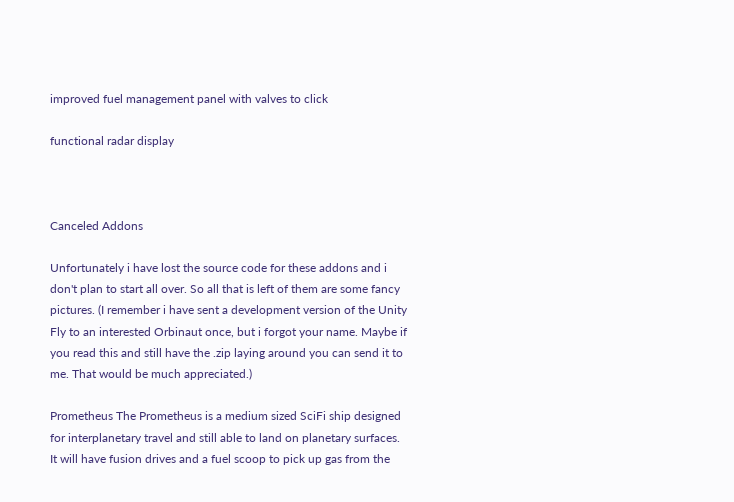improved fuel management panel with valves to click

functional radar display



Canceled Addons

Unfortunately i have lost the source code for these addons and i don't plan to start all over. So all that is left of them are some fancy pictures. (I remember i have sent a development version of the Unity Fly to an interested Orbinaut once, but i forgot your name. Maybe if you read this and still have the .zip laying around you can send it to me. That would be much appreciated.)

Prometheus The Prometheus is a medium sized SciFi ship designed for interplanetary travel and still able to land on planetary surfaces. It will have fusion drives and a fuel scoop to pick up gas from the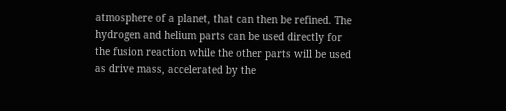atmosphere of a planet, that can then be refined. The hydrogen and helium parts can be used directly for the fusion reaction while the other parts will be used as drive mass, accelerated by the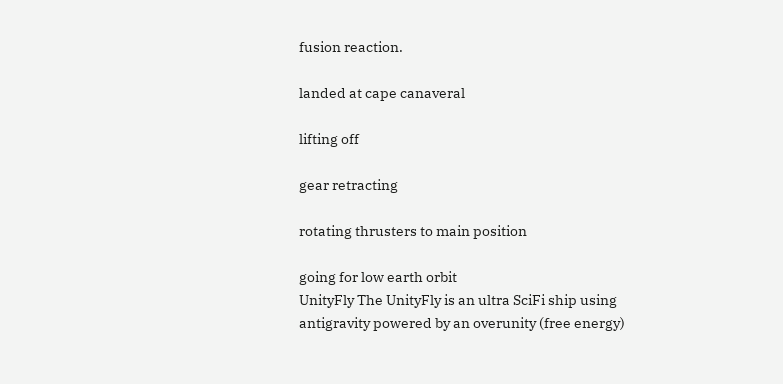fusion reaction.

landed at cape canaveral

lifting off

gear retracting

rotating thrusters to main position

going for low earth orbit
UnityFly The UnityFly is an ultra SciFi ship using antigravity powered by an overunity (free energy)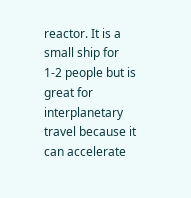reactor. It is a small ship for 1-2 people but is great for interplanetary travel because it can accelerate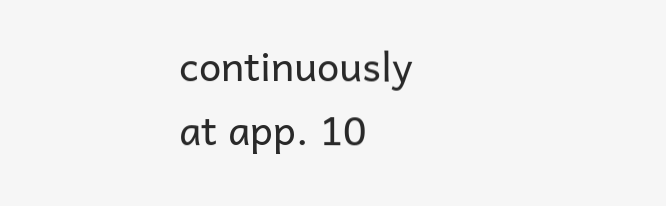continuously at app. 10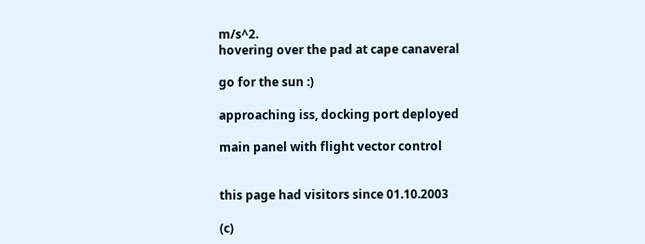m/s^2.
hovering over the pad at cape canaveral

go for the sun :)

approaching iss, docking port deployed

main panel with flight vector control


this page had visitors since 01.10.2003

(c)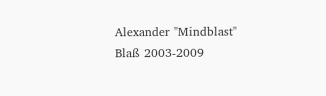Alexander "Mindblast" Blaß 2003-2009